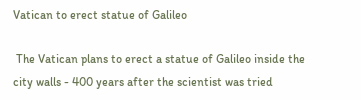Vatican to erect statue of Galileo

 The Vatican plans to erect a statue of Galileo inside the city walls - 400 years after the scientist was tried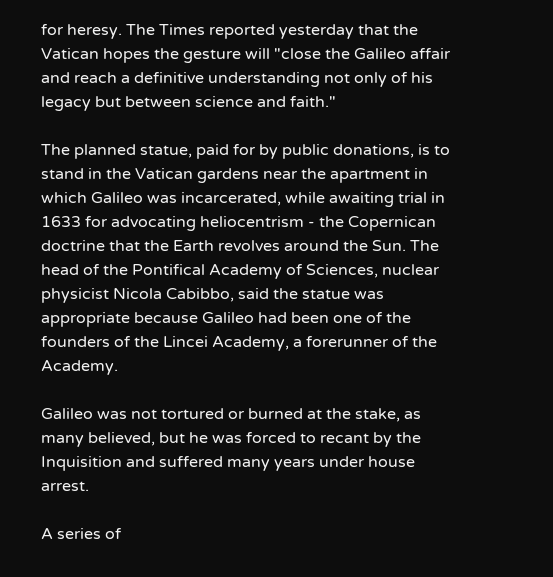for heresy. The Times reported yesterday that the Vatican hopes the gesture will "close the Galileo affair and reach a definitive understanding not only of his legacy but between science and faith."

The planned statue, paid for by public donations, is to stand in the Vatican gardens near the apartment in which Galileo was incarcerated, while awaiting trial in 1633 for advocating heliocentrism - the Copernican doctrine that the Earth revolves around the Sun. The head of the Pontifical Academy of Sciences, nuclear physicist Nicola Cabibbo, said the statue was appropriate because Galileo had been one of the founders of the Lincei Academy, a forerunner of the Academy.

Galileo was not tortured or burned at the stake, as many believed, but he was forced to recant by the Inquisition and suffered many years under house arrest.

A series of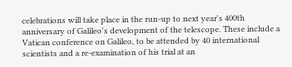celebrations will take place in the run-up to next year's 400th anniversary of Galileo's development of the telescope. These include a Vatican conference on Galileo, to be attended by 40 international scientists and a re-examination of his trial at an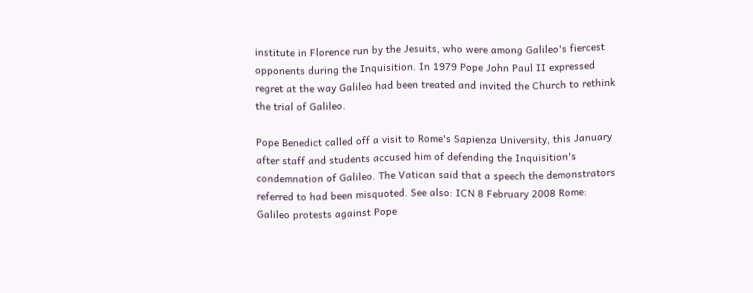institute in Florence run by the Jesuits, who were among Galileo's fiercest opponents during the Inquisition. In 1979 Pope John Paul II expressed regret at the way Galileo had been treated and invited the Church to rethink the trial of Galileo.

Pope Benedict called off a visit to Rome's Sapienza University, this January after staff and students accused him of defending the Inquisition's condemnation of Galileo. The Vatican said that a speech the demonstrators referred to had been misquoted. See also: ICN 8 February 2008 Rome: Galileo protests against Pope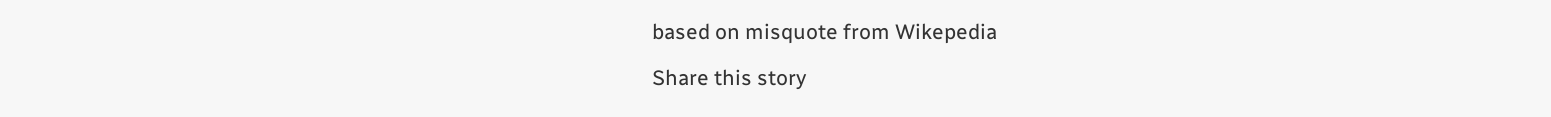based on misquote from Wikepedia

Share this story